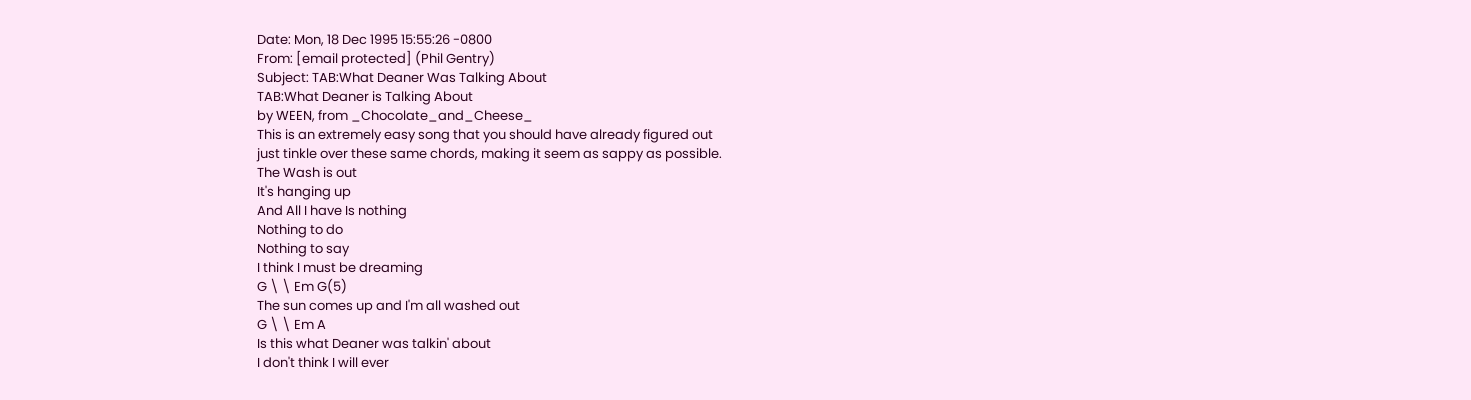Date: Mon, 18 Dec 1995 15:55:26 -0800
From: [email protected] (Phil Gentry)
Subject: TAB:What Deaner Was Talking About
TAB:What Deaner is Talking About
by WEEN, from _Chocolate_and_Cheese_
This is an extremely easy song that you should have already figured out
just tinkle over these same chords, making it seem as sappy as possible.
The Wash is out
It's hanging up
And All I have Is nothing
Nothing to do
Nothing to say
I think I must be dreaming
G \ \ Em G(5)
The sun comes up and I'm all washed out
G \ \ Em A
Is this what Deaner was talkin' about
I don't think I will ever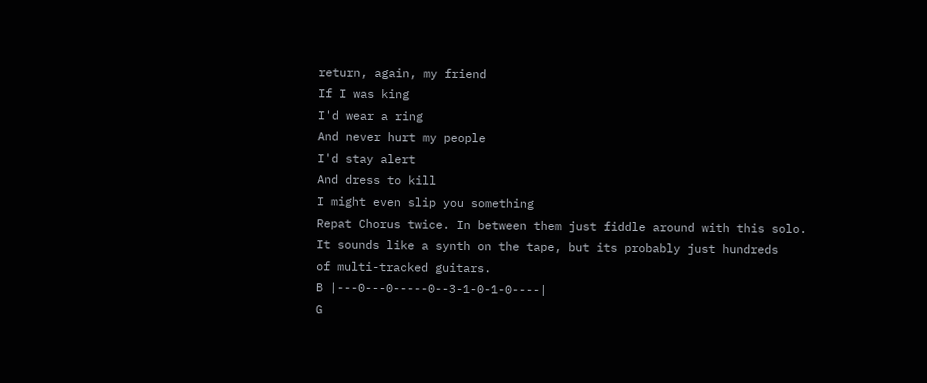return, again, my friend
If I was king
I'd wear a ring
And never hurt my people
I'd stay alert
And dress to kill
I might even slip you something
Repat Chorus twice. In between them just fiddle around with this solo.
It sounds like a synth on the tape, but its probably just hundreds
of multi-tracked guitars.
B |---0---0-----0--3-1-0-1-0----|
G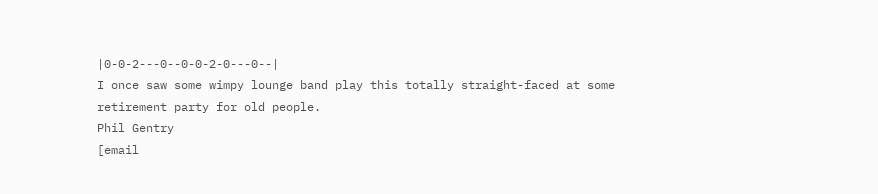|0-0-2---0--0-0-2-0---0--|
I once saw some wimpy lounge band play this totally straight-faced at some
retirement party for old people.
Phil Gentry
[email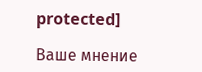protected]

Ваше мнение